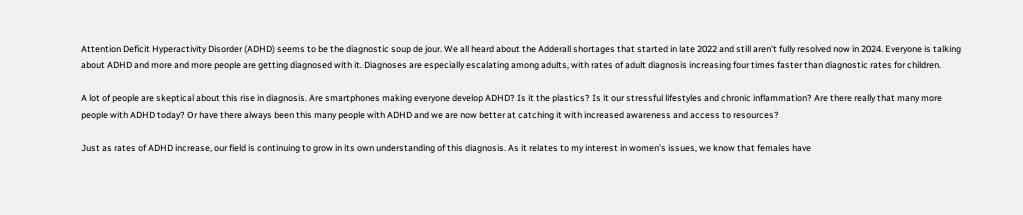Attention Deficit Hyperactivity Disorder (ADHD) seems to be the diagnostic soup de jour. We all heard about the Adderall shortages that started in late 2022 and still aren’t fully resolved now in 2024. Everyone is talking about ADHD and more and more people are getting diagnosed with it. Diagnoses are especially escalating among adults, with rates of adult diagnosis increasing four times faster than diagnostic rates for children.

A lot of people are skeptical about this rise in diagnosis. Are smartphones making everyone develop ADHD? Is it the plastics? Is it our stressful lifestyles and chronic inflammation? Are there really that many more people with ADHD today? Or have there always been this many people with ADHD and we are now better at catching it with increased awareness and access to resources?

Just as rates of ADHD increase, our field is continuing to grow in its own understanding of this diagnosis. As it relates to my interest in women’s issues, we know that females have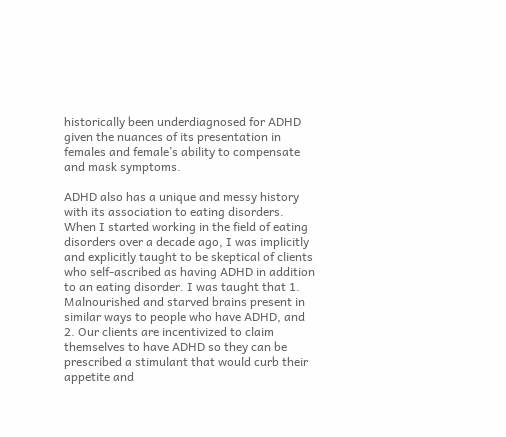historically been underdiagnosed for ADHD given the nuances of its presentation in females and female’s ability to compensate and mask symptoms.

ADHD also has a unique and messy history with its association to eating disorders. When I started working in the field of eating disorders over a decade ago, I was implicitly and explicitly taught to be skeptical of clients who self-ascribed as having ADHD in addition to an eating disorder. I was taught that 1. Malnourished and starved brains present in similar ways to people who have ADHD, and 2. Our clients are incentivized to claim themselves to have ADHD so they can be prescribed a stimulant that would curb their appetite and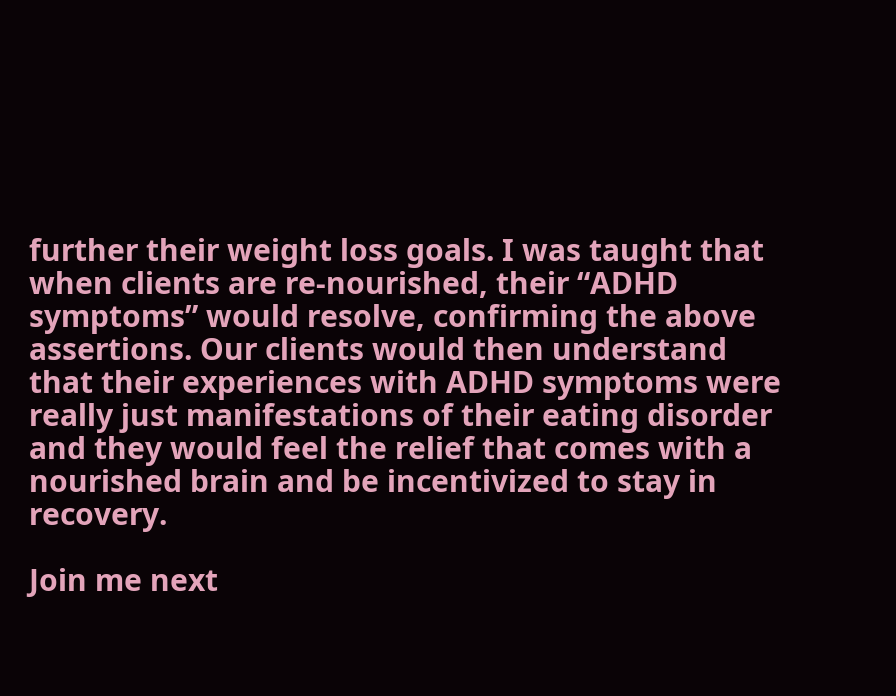further their weight loss goals. I was taught that when clients are re-nourished, their “ADHD symptoms” would resolve, confirming the above assertions. Our clients would then understand that their experiences with ADHD symptoms were really just manifestations of their eating disorder and they would feel the relief that comes with a nourished brain and be incentivized to stay in recovery.

Join me next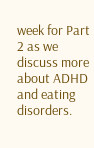week for Part 2 as we discuss more about ADHD and eating disorders.